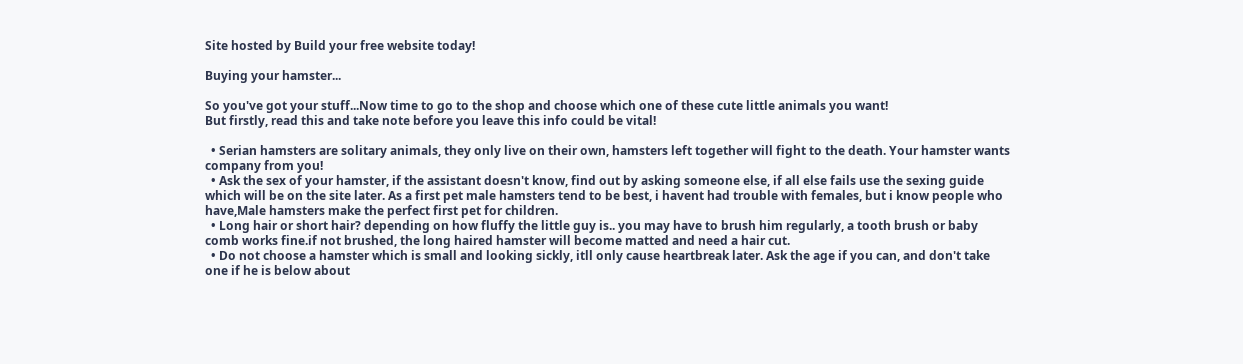Site hosted by Build your free website today!

Buying your hamster...

So you've got your stuff...Now time to go to the shop and choose which one of these cute little animals you want!
But firstly, read this and take note before you leave this info could be vital!

  • Serian hamsters are solitary animals, they only live on their own, hamsters left together will fight to the death. Your hamster wants company from you!
  • Ask the sex of your hamster, if the assistant doesn't know, find out by asking someone else, if all else fails use the sexing guide which will be on the site later. As a first pet male hamsters tend to be best, i havent had trouble with females, but i know people who have,Male hamsters make the perfect first pet for children.
  • Long hair or short hair? depending on how fluffy the little guy is.. you may have to brush him regularly, a tooth brush or baby comb works fine.if not brushed, the long haired hamster will become matted and need a hair cut.
  • Do not choose a hamster which is small and looking sickly, itll only cause heartbreak later. Ask the age if you can, and don't take one if he is below about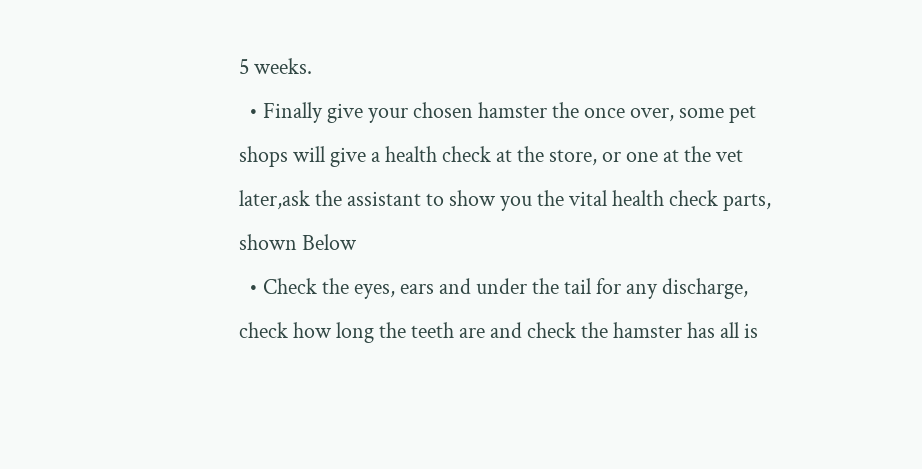5 weeks.
  • Finally give your chosen hamster the once over, some pet shops will give a health check at the store, or one at the vet later,ask the assistant to show you the vital health check parts, shown Below
  • Check the eyes, ears and under the tail for any discharge, check how long the teeth are and check the hamster has all is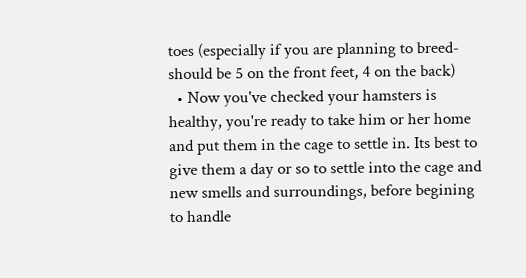toes (especially if you are planning to breed-should be 5 on the front feet, 4 on the back)
  • Now you've checked your hamsters is healthy, you're ready to take him or her home and put them in the cage to settle in. Its best to give them a day or so to settle into the cage and new smells and surroundings, before begining to handle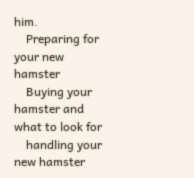him.
    Preparing for your new hamster
    Buying your hamster and what to look for
    handling your new hamster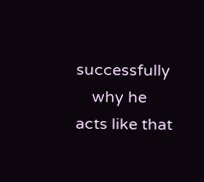successfully
    why he acts like that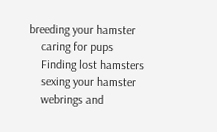breeding your hamster
    caring for pups
    Finding lost hamsters
    sexing your hamster
    webrings and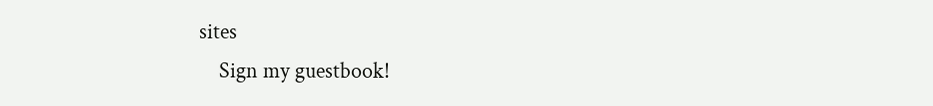sites
    Sign my guestbook!